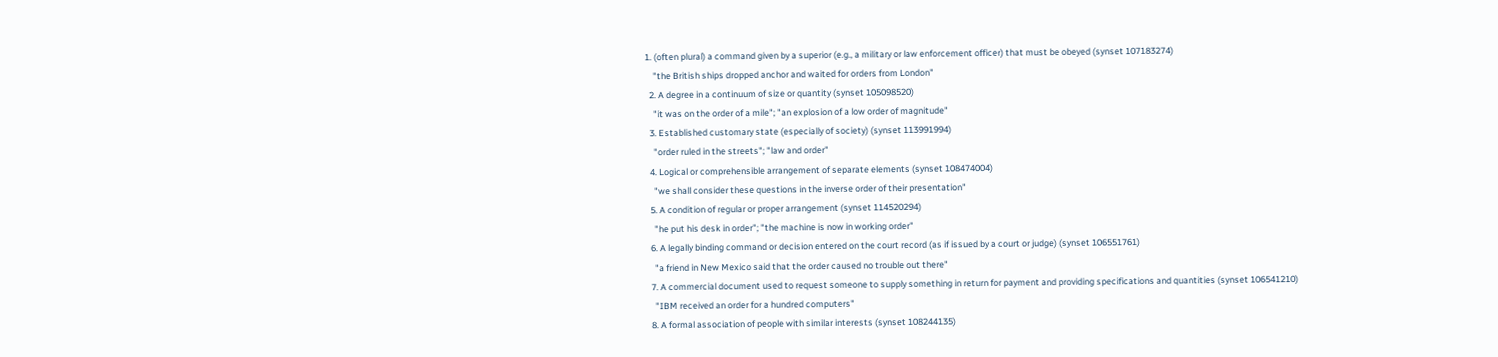1. (often plural) a command given by a superior (e.g., a military or law enforcement officer) that must be obeyed (synset 107183274)
    "the British ships dropped anchor and waited for orders from London"
  2. A degree in a continuum of size or quantity (synset 105098520)
    "it was on the order of a mile"; "an explosion of a low order of magnitude"
  3. Established customary state (especially of society) (synset 113991994)
    "order ruled in the streets"; "law and order"
  4. Logical or comprehensible arrangement of separate elements (synset 108474004)
    "we shall consider these questions in the inverse order of their presentation"
  5. A condition of regular or proper arrangement (synset 114520294)
    "he put his desk in order"; "the machine is now in working order"
  6. A legally binding command or decision entered on the court record (as if issued by a court or judge) (synset 106551761)
    "a friend in New Mexico said that the order caused no trouble out there"
  7. A commercial document used to request someone to supply something in return for payment and providing specifications and quantities (synset 106541210)
    "IBM received an order for a hundred computers"
  8. A formal association of people with similar interests (synset 108244135)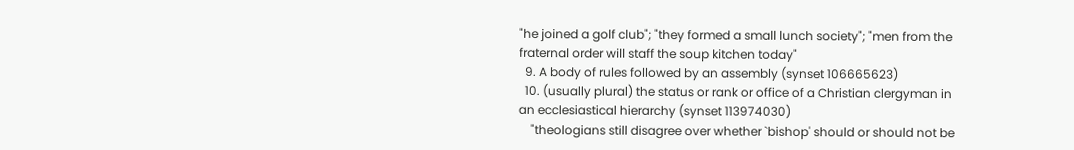"he joined a golf club"; "they formed a small lunch society"; "men from the fraternal order will staff the soup kitchen today"
  9. A body of rules followed by an assembly (synset 106665623)
  10. (usually plural) the status or rank or office of a Christian clergyman in an ecclesiastical hierarchy (synset 113974030)
    "theologians still disagree over whether `bishop' should or should not be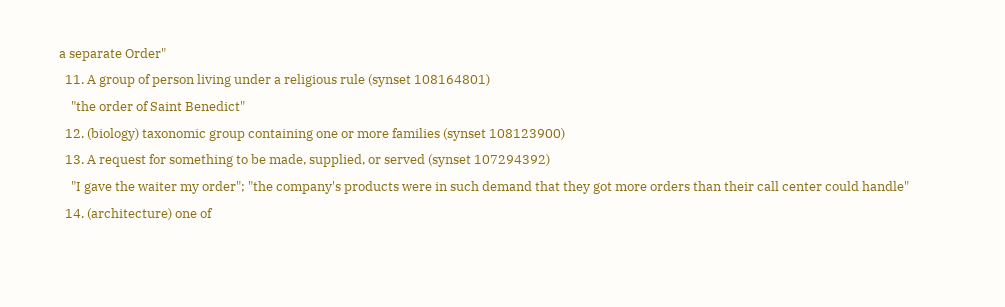a separate Order"
  11. A group of person living under a religious rule (synset 108164801)
    "the order of Saint Benedict"
  12. (biology) taxonomic group containing one or more families (synset 108123900)
  13. A request for something to be made, supplied, or served (synset 107294392)
    "I gave the waiter my order"; "the company's products were in such demand that they got more orders than their call center could handle"
  14. (architecture) one of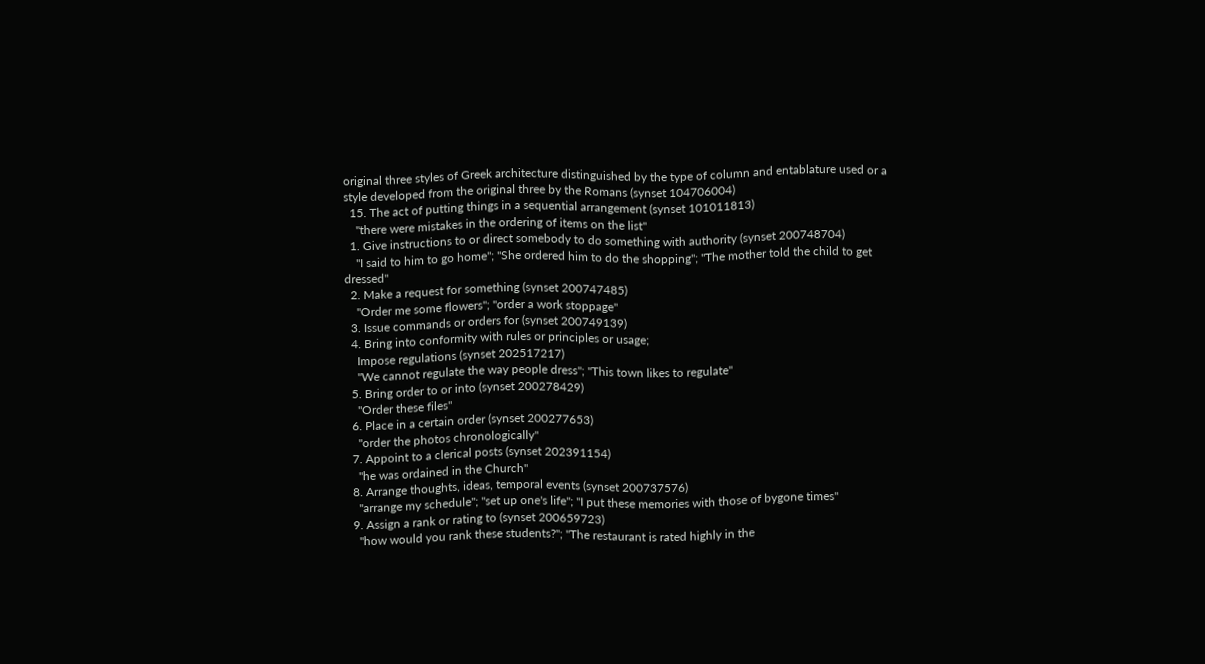original three styles of Greek architecture distinguished by the type of column and entablature used or a style developed from the original three by the Romans (synset 104706004)
  15. The act of putting things in a sequential arrangement (synset 101011813)
    "there were mistakes in the ordering of items on the list"
  1. Give instructions to or direct somebody to do something with authority (synset 200748704)
    "I said to him to go home"; "She ordered him to do the shopping"; "The mother told the child to get dressed"
  2. Make a request for something (synset 200747485)
    "Order me some flowers"; "order a work stoppage"
  3. Issue commands or orders for (synset 200749139)
  4. Bring into conformity with rules or principles or usage;
    Impose regulations (synset 202517217)
    "We cannot regulate the way people dress"; "This town likes to regulate"
  5. Bring order to or into (synset 200278429)
    "Order these files"
  6. Place in a certain order (synset 200277653)
    "order the photos chronologically"
  7. Appoint to a clerical posts (synset 202391154)
    "he was ordained in the Church"
  8. Arrange thoughts, ideas, temporal events (synset 200737576)
    "arrange my schedule"; "set up one's life"; "I put these memories with those of bygone times"
  9. Assign a rank or rating to (synset 200659723)
    "how would you rank these students?"; "The restaurant is rated highly in the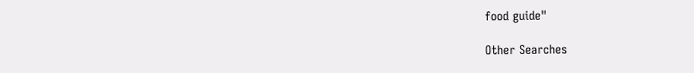food guide"

Other Searches